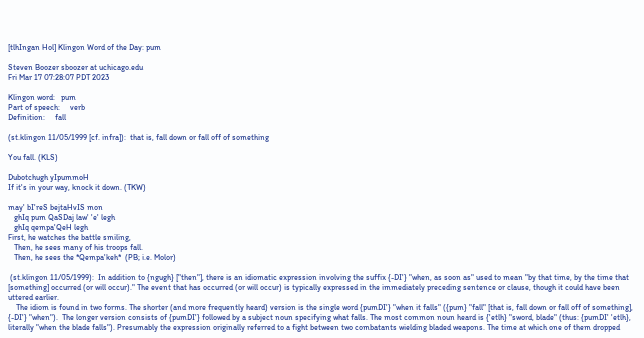[tlhIngan Hol] Klingon Word of the Day: pum

Steven Boozer sboozer at uchicago.edu
Fri Mar 17 07:28:07 PDT 2023

Klingon word:   pum
Part of speech:     verb
Definition:     fall

(st.klingon 11/05/1999 [cf. infra]):  that is, fall down or fall off of something

You fall. (KLS)

Dubotchugh yIpummoH
If it's in your way, knock it down. (TKW)

may' bI'reS bejtaHvIS mon
   ghIq pum QaSDaj law' 'e' legh
   ghIq qempa'QeH legh
First, he watches the battle smiling,
   Then, he sees many of his troops fall.
   Then, he sees the *Qempa'keh*  (PB; i.e. Molor)

 (st.klingon 11/05/1999):  In addition to {ngugh} ["then"], there is an idiomatic expression involving the suffix {-DI'} "when, as soon as" used to mean "by that time, by the time that [something] occurred (or will occur)." The event that has occurred (or will occur) is typically expressed in the immediately preceding sentence or clause, though it could have been uttered earlier.
    The idiom is found in two forms. The shorter (and more frequently heard) version is the single word {pumDI'} "when it falls" ({pum} "fall" [that is, fall down or fall off of something], {-DI'} "when").  The longer version consists of {pumDI'} followed by a subject noun specifying what falls. The most common noun heard is {'etlh} "sword, blade" (thus: {pumDI' 'etlh}, literally "when the blade falls"). Presumably the expression originally referred to a fight between two combatants wielding bladed weapons. The time at which one of them dropped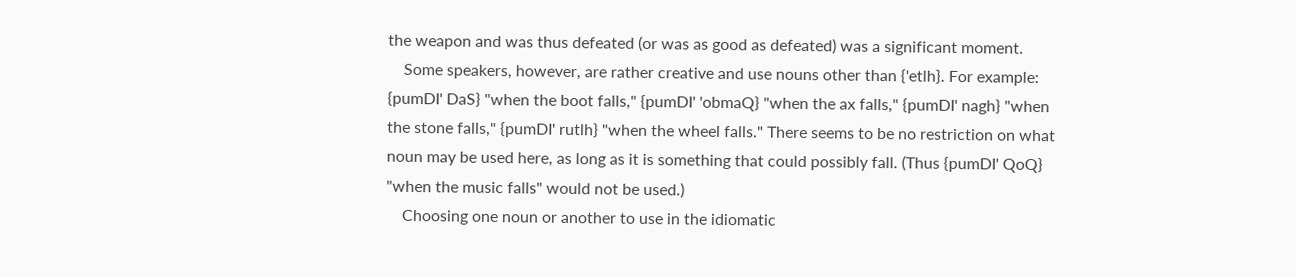the weapon and was thus defeated (or was as good as defeated) was a significant moment.
    Some speakers, however, are rather creative and use nouns other than {'etlh}. For example: {pumDI' DaS} "when the boot falls," {pumDI' 'obmaQ} "when the ax falls," {pumDI' nagh} "when the stone falls," {pumDI' rutlh} "when the wheel falls." There seems to be no restriction on what noun may be used here, as long as it is something that could possibly fall. (Thus {pumDI' QoQ} "when the music falls" would not be used.)
    Choosing one noun or another to use in the idiomatic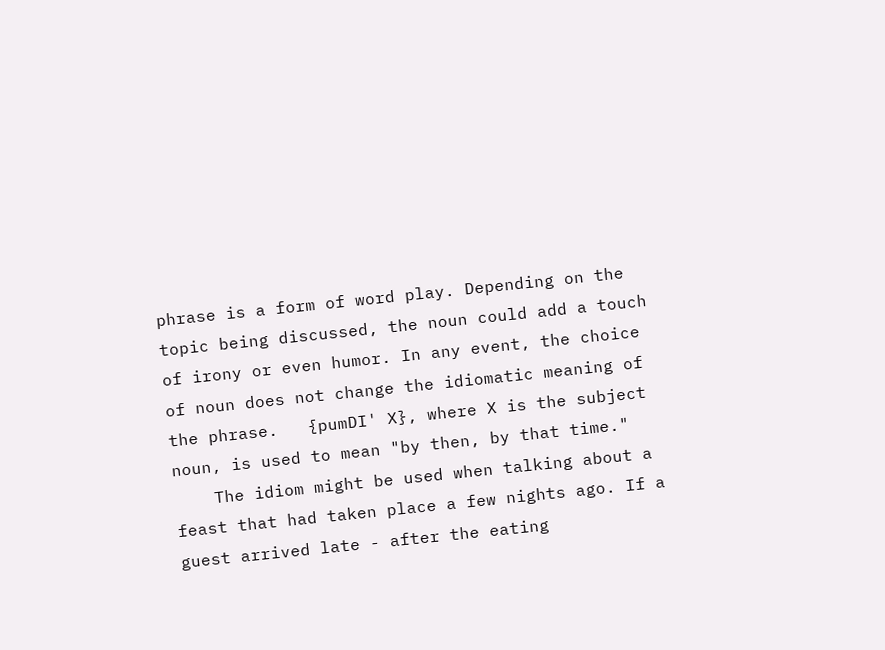phrase is a form of word play. Depending on the topic being discussed, the noun could add a touch of irony or even humor. In any event, the choice of noun does not change the idiomatic meaning of the phrase.   {pumDI' X}, where X is the subject noun, is used to mean "by then, by that time."
    The idiom might be used when talking about a feast that had taken place a few nights ago. If a guest arrived late - after the eating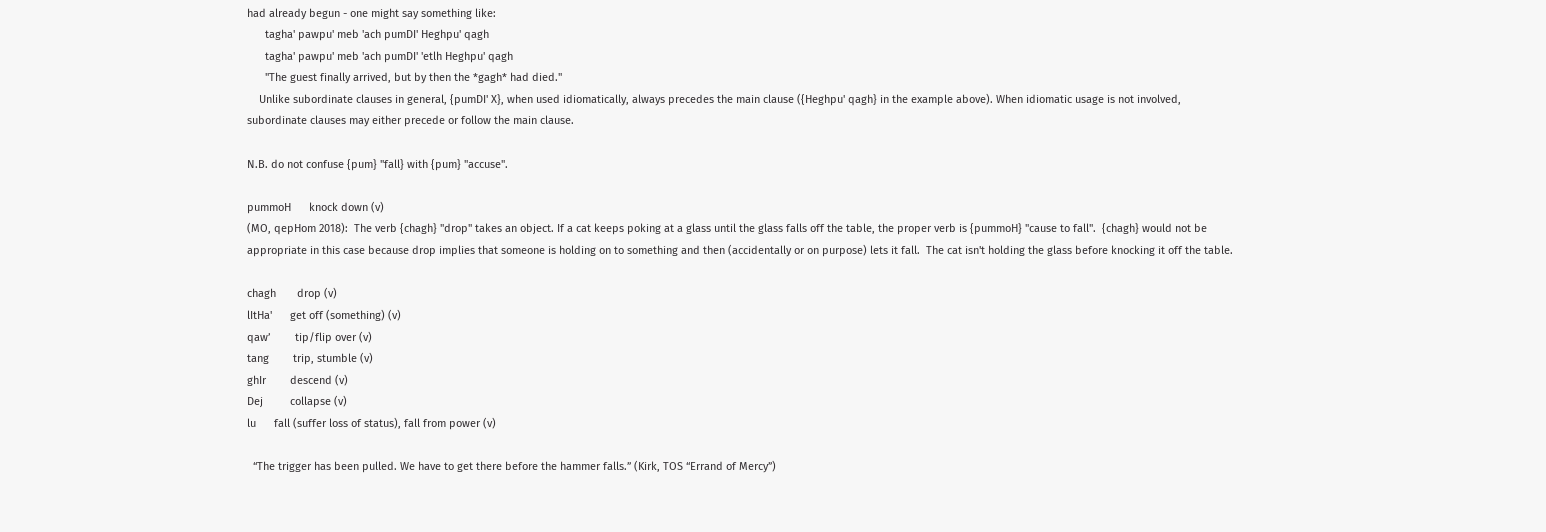had already begun - one might say something like:
      tagha' pawpu' meb 'ach pumDI' Heghpu' qagh
      tagha' pawpu' meb 'ach pumDI' 'etlh Heghpu' qagh
      "The guest finally arrived, but by then the *gagh* had died."
    Unlike subordinate clauses in general, {pumDI' X}, when used idiomatically, always precedes the main clause ({Heghpu' qagh} in the example above). When idiomatic usage is not involved, subordinate clauses may either precede or follow the main clause.

N.B. do not confuse {pum} "fall} with {pum} "accuse".

pummoH      knock down (v)
(MO, qepHom 2018):  The verb {chagh} "drop" takes an object. If a cat keeps poking at a glass until the glass falls off the table, the proper verb is {pummoH} "cause to fall".  {chagh} would not be appropriate in this case because drop implies that someone is holding on to something and then (accidentally or on purpose) lets it fall.  The cat isn't holding the glass before knocking it off the table.

chagh       drop (v)
lItHa'      get off (something) (v)
qaw’        tip/flip over (v)
tang        trip, stumble (v)
ghIr        descend (v)
Dej         collapse (v)
lu      fall (suffer loss of status), fall from power (v)

  “The trigger has been pulled. We have to get there before the hammer falls.” (Kirk, TOS “Errand of Mercy”)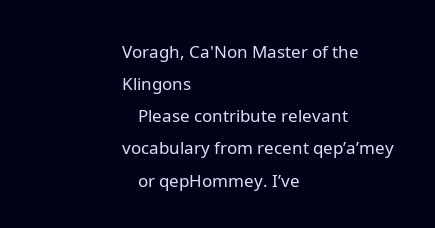Voragh, Ca'Non Master of the Klingons
    Please contribute relevant vocabulary from recent qep’a’mey
    or qepHommey. I’ve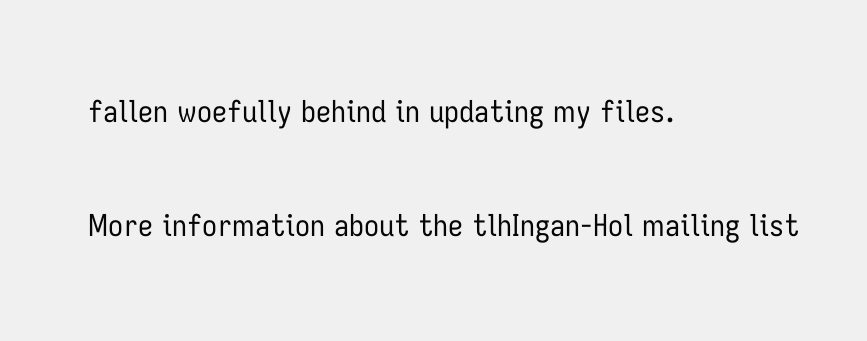fallen woefully behind in updating my files.

More information about the tlhIngan-Hol mailing list